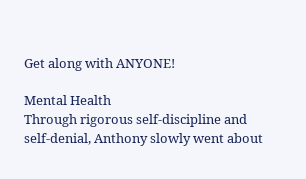Get along with ANYONE!

Mental Health
Through rigorous self-discipline and self-denial, Anthony slowly went about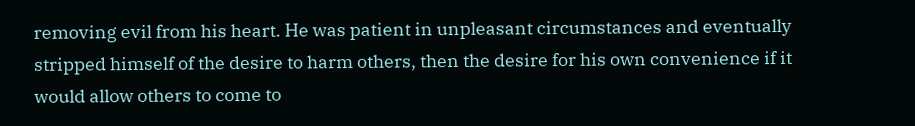removing evil from his heart. He was patient in unpleasant circumstances and eventually stripped himself of the desire to harm others, then the desire for his own convenience if it would allow others to come to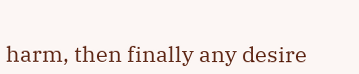harm, then finally any desire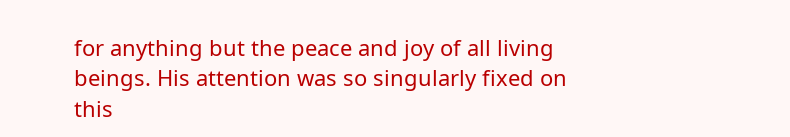for anything but the peace and joy of all living beings. His attention was so singularly fixed on this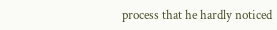process that he hardly noticed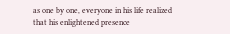as one by one, everyone in his life realized that his enlightened presence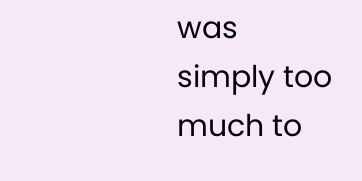was simply too much to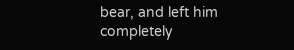bear, and left him completely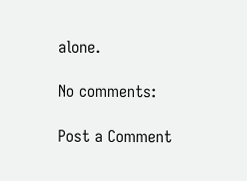alone.

No comments:

Post a Comment